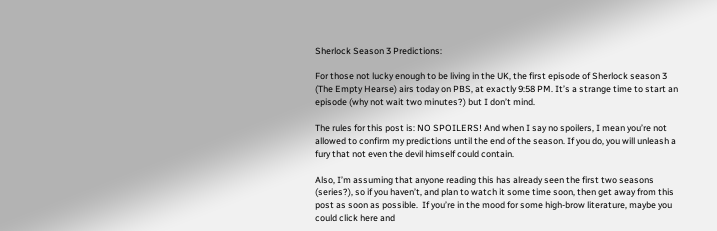Sherlock Season 3 Predictions:

For those not lucky enough to be living in the UK, the first episode of Sherlock season 3 (The Empty Hearse) airs today on PBS, at exactly 9:58 PM. It’s a strange time to start an episode (why not wait two minutes?) but I don’t mind.

The rules for this post is: NO SPOILERS! And when I say no spoilers, I mean you’re not allowed to confirm my predictions until the end of the season. If you do, you will unleash a fury that not even the devil himself could contain.

Also, I’m assuming that anyone reading this has already seen the first two seasons (series?), so if you haven’t, and plan to watch it some time soon, then get away from this post as soon as possible.  If you’re in the mood for some high-brow literature, maybe you could click here and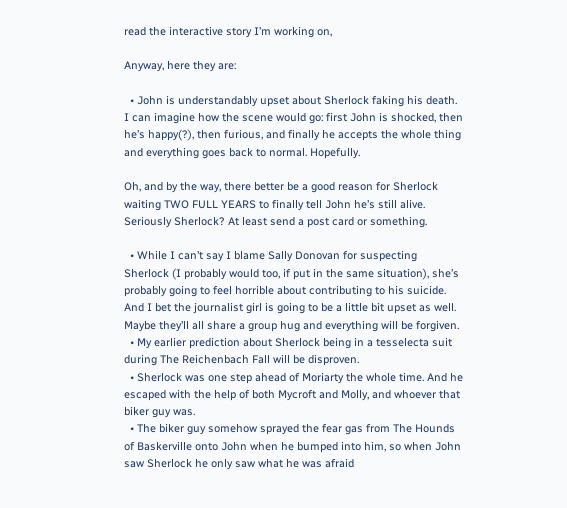read the interactive story I’m working on,

Anyway, here they are:

  • John is understandably upset about Sherlock faking his death. I can imagine how the scene would go: first John is shocked, then he’s happy(?), then furious, and finally he accepts the whole thing and everything goes back to normal. Hopefully.

Oh, and by the way, there better be a good reason for Sherlock waiting TWO FULL YEARS to finally tell John he’s still alive. Seriously Sherlock? At least send a post card or something.

  • While I can’t say I blame Sally Donovan for suspecting Sherlock (I probably would too, if put in the same situation), she’s probably going to feel horrible about contributing to his suicide. And I bet the journalist girl is going to be a little bit upset as well. Maybe they’ll all share a group hug and everything will be forgiven.
  • My earlier prediction about Sherlock being in a tesselecta suit during The Reichenbach Fall will be disproven.
  • Sherlock was one step ahead of Moriarty the whole time. And he escaped with the help of both Mycroft and Molly, and whoever that biker guy was.
  • The biker guy somehow sprayed the fear gas from The Hounds of Baskerville onto John when he bumped into him, so when John saw Sherlock he only saw what he was afraid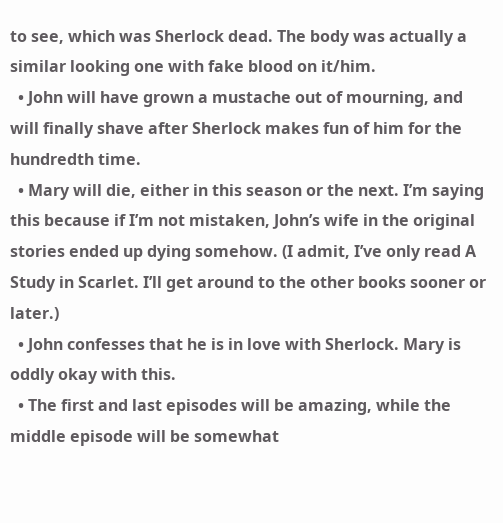to see, which was Sherlock dead. The body was actually a similar looking one with fake blood on it/him.
  • John will have grown a mustache out of mourning, and will finally shave after Sherlock makes fun of him for the hundredth time.
  • Mary will die, either in this season or the next. I’m saying this because if I’m not mistaken, John’s wife in the original stories ended up dying somehow. (I admit, I’ve only read A Study in Scarlet. I’ll get around to the other books sooner or later.)
  • John confesses that he is in love with Sherlock. Mary is oddly okay with this.
  • The first and last episodes will be amazing, while the middle episode will be somewhat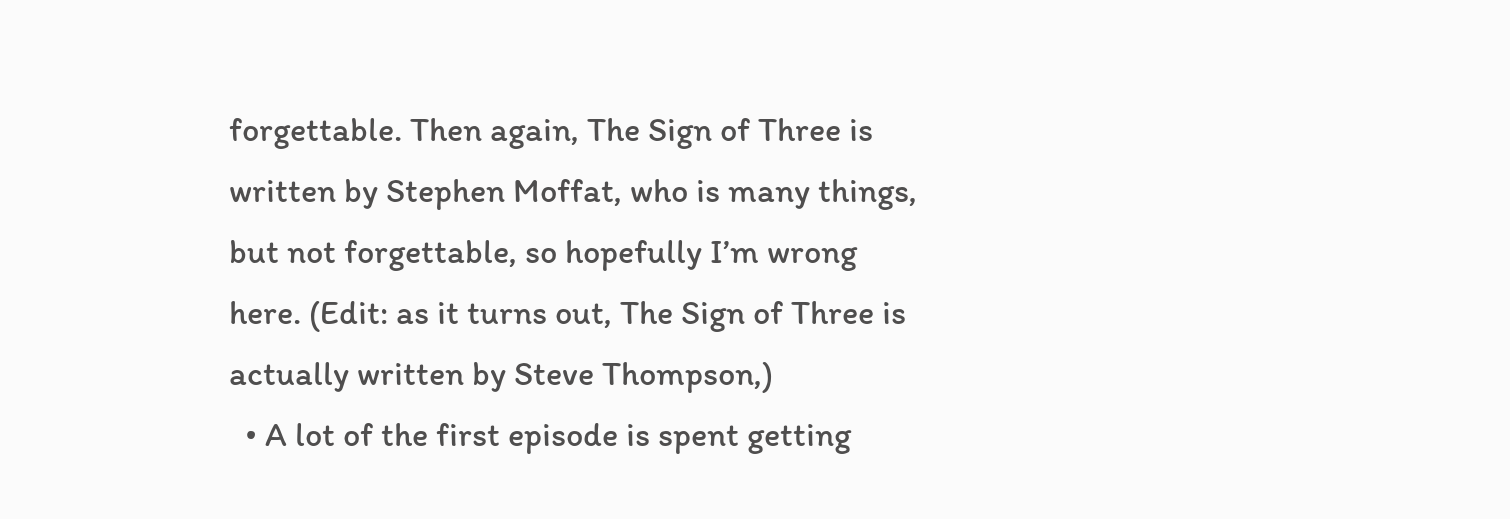forgettable. Then again, The Sign of Three is written by Stephen Moffat, who is many things, but not forgettable, so hopefully I’m wrong here. (Edit: as it turns out, The Sign of Three is actually written by Steve Thompson,)
  • A lot of the first episode is spent getting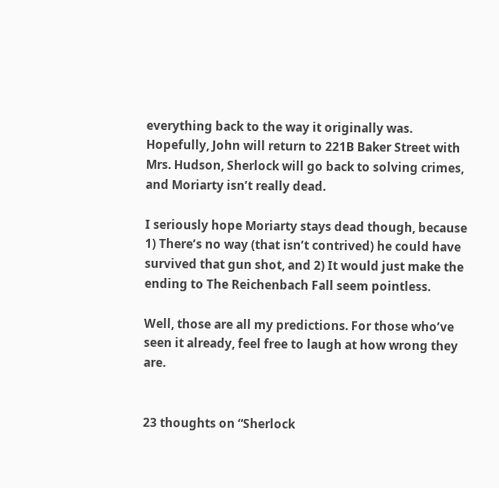everything back to the way it originally was. Hopefully, John will return to 221B Baker Street with Mrs. Hudson, Sherlock will go back to solving crimes, and Moriarty isn’t really dead.

I seriously hope Moriarty stays dead though, because 1) There’s no way (that isn’t contrived) he could have survived that gun shot, and 2) It would just make the ending to The Reichenbach Fall seem pointless.

Well, those are all my predictions. For those who’ve seen it already, feel free to laugh at how wrong they are.


23 thoughts on “Sherlock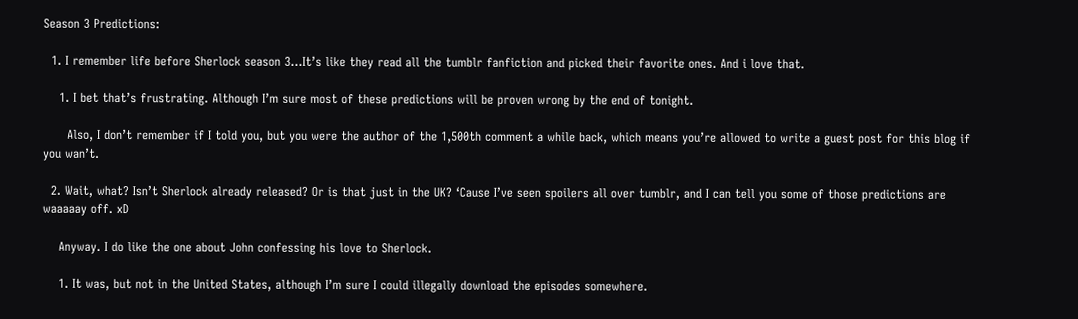Season 3 Predictions:

  1. I remember life before Sherlock season 3…It’s like they read all the tumblr fanfiction and picked their favorite ones. And i love that.

    1. I bet that’s frustrating. Although I’m sure most of these predictions will be proven wrong by the end of tonight.

      Also, I don’t remember if I told you, but you were the author of the 1,500th comment a while back, which means you’re allowed to write a guest post for this blog if you wan’t.

  2. Wait, what? Isn’t Sherlock already released? Or is that just in the UK? ‘Cause I’ve seen spoilers all over tumblr, and I can tell you some of those predictions are waaaaay off. xD

    Anyway. I do like the one about John confessing his love to Sherlock.

    1. It was, but not in the United States, although I’m sure I could illegally download the episodes somewhere.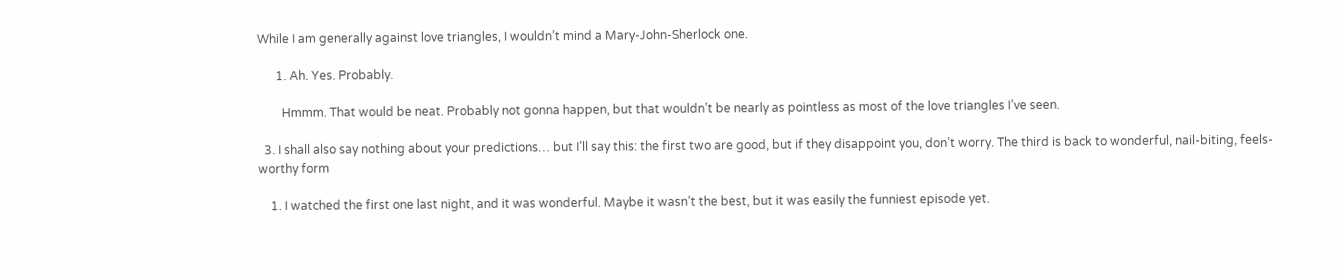While I am generally against love triangles, I wouldn’t mind a Mary-John-Sherlock one.

      1. Ah. Yes. Probably.

        Hmmm. That would be neat. Probably not gonna happen, but that wouldn’t be nearly as pointless as most of the love triangles I’ve seen.

  3. I shall also say nothing about your predictions… but I’ll say this: the first two are good, but if they disappoint you, don’t worry. The third is back to wonderful, nail-biting, feels-worthy form

    1. I watched the first one last night, and it was wonderful. Maybe it wasn’t the best, but it was easily the funniest episode yet.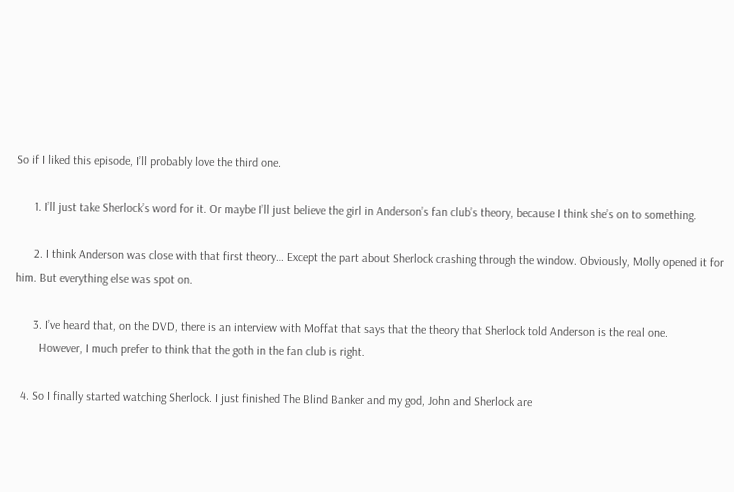So if I liked this episode, I’ll probably love the third one.

      1. I’ll just take Sherlock’s word for it. Or maybe I’ll just believe the girl in Anderson’s fan club’s theory, because I think she’s on to something.

      2. I think Anderson was close with that first theory… Except the part about Sherlock crashing through the window. Obviously, Molly opened it for him. But everything else was spot on.

      3. I’ve heard that, on the DVD, there is an interview with Moffat that says that the theory that Sherlock told Anderson is the real one.
        However, I much prefer to think that the goth in the fan club is right.

  4. So I finally started watching Sherlock. I just finished The Blind Banker and my god, John and Sherlock are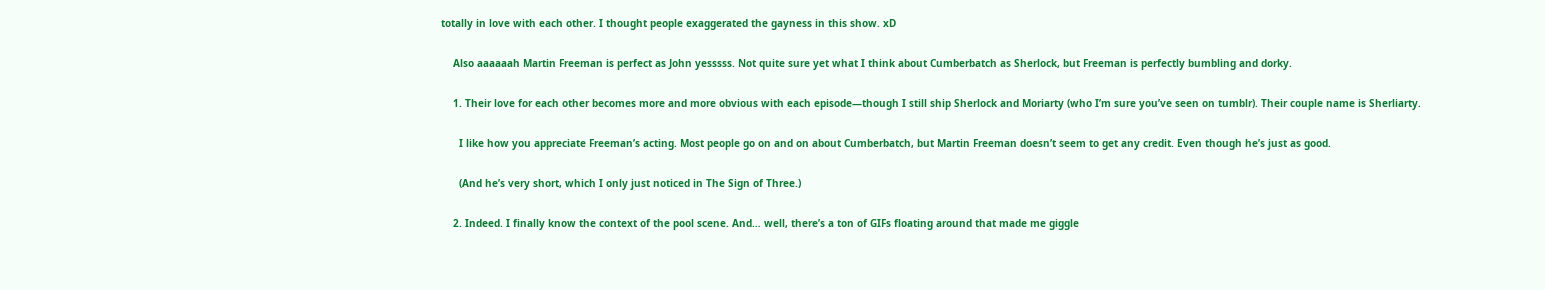totally in love with each other. I thought people exaggerated the gayness in this show. xD

    Also aaaaaah Martin Freeman is perfect as John yesssss. Not quite sure yet what I think about Cumberbatch as Sherlock, but Freeman is perfectly bumbling and dorky.

    1. Their love for each other becomes more and more obvious with each episode—though I still ship Sherlock and Moriarty (who I’m sure you’ve seen on tumblr). Their couple name is Sherliarty.

      I like how you appreciate Freeman’s acting. Most people go on and on about Cumberbatch, but Martin Freeman doesn’t seem to get any credit. Even though he’s just as good.

      (And he’s very short, which I only just noticed in The Sign of Three.)

    2. Indeed. I finally know the context of the pool scene. And… well, there’s a ton of GIFs floating around that made me giggle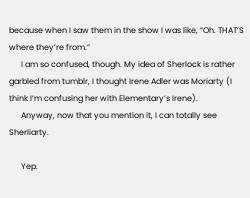because when I saw them in the show I was like, “Oh. THAT’S where they’re from.”
      I am so confused, though. My idea of Sherlock is rather garbled from tumblr, I thought Irene Adler was Moriarty (I think I’m confusing her with Elementary’s Irene).
      Anyway, now that you mention it, I can totally see Sherliarty.

      Yep.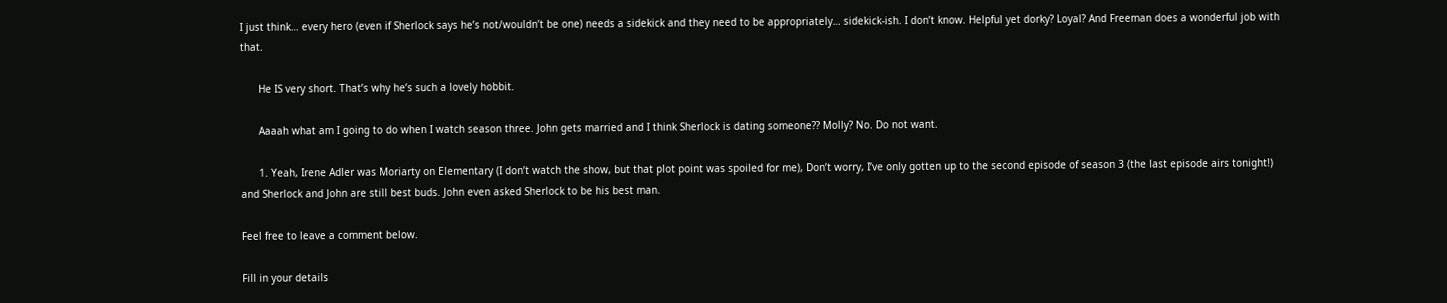I just think… every hero (even if Sherlock says he’s not/wouldn’t be one) needs a sidekick and they need to be appropriately… sidekick-ish. I don’t know. Helpful yet dorky? Loyal? And Freeman does a wonderful job with that.

      He IS very short. That’s why he’s such a lovely hobbit.

      Aaaah what am I going to do when I watch season three. John gets married and I think Sherlock is dating someone?? Molly? No. Do not want.

      1. Yeah, Irene Adler was Moriarty on Elementary (I don’t watch the show, but that plot point was spoiled for me), Don’t worry, I’ve only gotten up to the second episode of season 3 (the last episode airs tonight!) and Sherlock and John are still best buds. John even asked Sherlock to be his best man.

Feel free to leave a comment below.

Fill in your details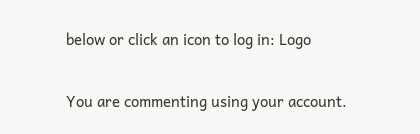below or click an icon to log in: Logo

You are commenting using your account.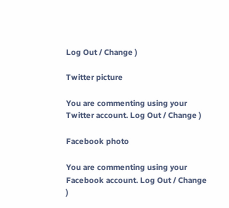Log Out / Change )

Twitter picture

You are commenting using your Twitter account. Log Out / Change )

Facebook photo

You are commenting using your Facebook account. Log Out / Change )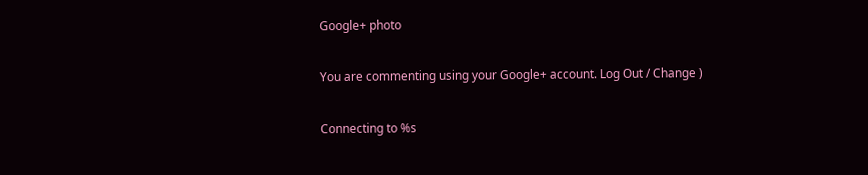Google+ photo

You are commenting using your Google+ account. Log Out / Change )

Connecting to %s